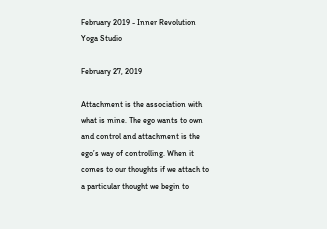February 2019 - Inner Revolution Yoga Studio

February 27, 2019

Attachment is the association with what is mine. The ego wants to own and control and attachment is the ego’s way of controlling. When it comes to our thoughts if we attach to a particular thought we begin to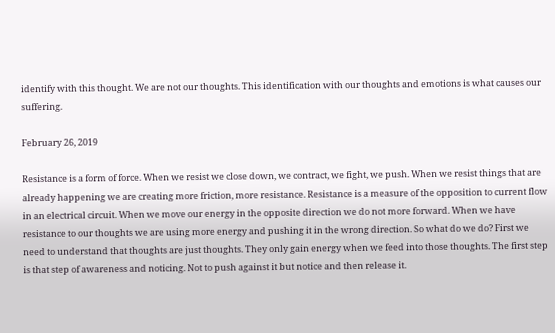identify with this thought. We are not our thoughts. This identification with our thoughts and emotions is what causes our suffering.

February 26, 2019

Resistance is a form of force. When we resist we close down, we contract, we fight, we push. When we resist things that are already happening we are creating more friction, more resistance. Resistance is a measure of the opposition to current flow in an electrical circuit. When we move our energy in the opposite direction we do not more forward. When we have resistance to our thoughts we are using more energy and pushing it in the wrong direction. So what do we do? First we need to understand that thoughts are just thoughts. They only gain energy when we feed into those thoughts. The first step is that step of awareness and noticing. Not to push against it but notice and then release it.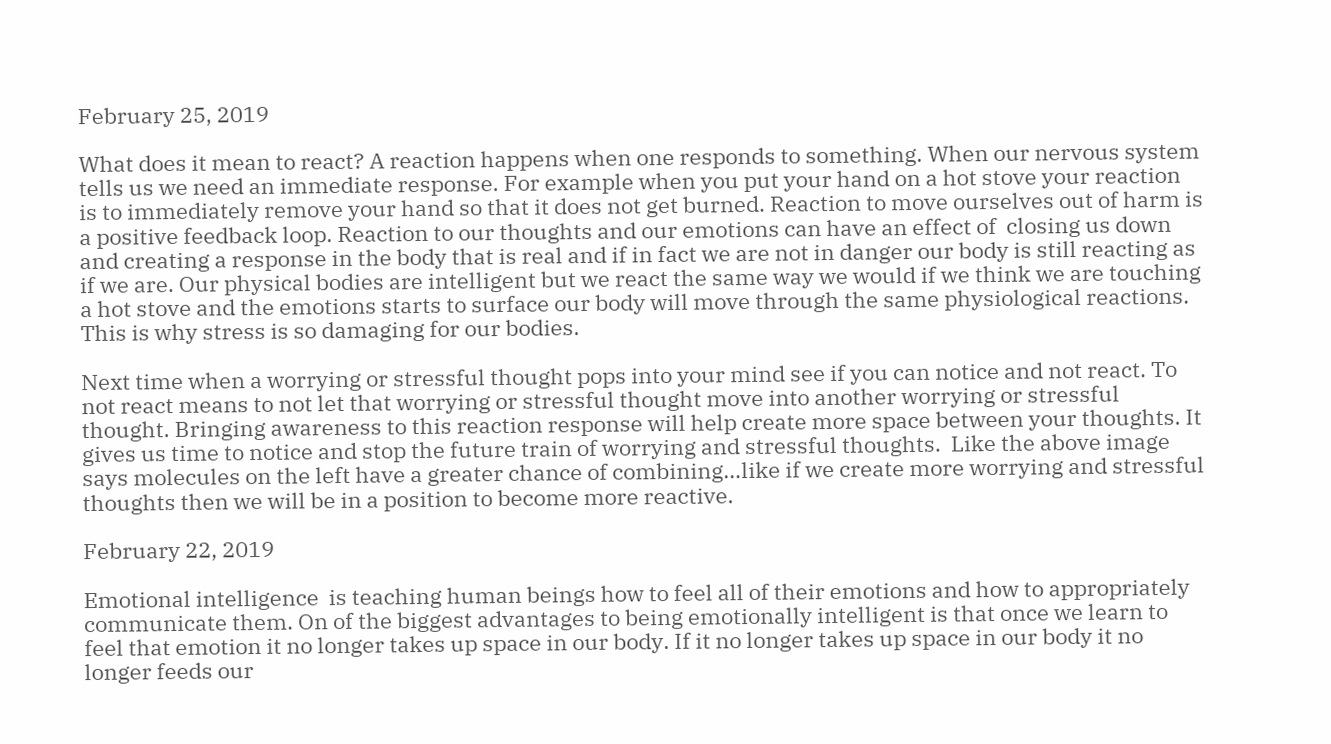February 25, 2019

What does it mean to react? A reaction happens when one responds to something. When our nervous system tells us we need an immediate response. For example when you put your hand on a hot stove your reaction is to immediately remove your hand so that it does not get burned. Reaction to move ourselves out of harm is a positive feedback loop. Reaction to our thoughts and our emotions can have an effect of  closing us down and creating a response in the body that is real and if in fact we are not in danger our body is still reacting as if we are. Our physical bodies are intelligent but we react the same way we would if we think we are touching a hot stove and the emotions starts to surface our body will move through the same physiological reactions. This is why stress is so damaging for our bodies.

Next time when a worrying or stressful thought pops into your mind see if you can notice and not react. To not react means to not let that worrying or stressful thought move into another worrying or stressful thought. Bringing awareness to this reaction response will help create more space between your thoughts. It gives us time to notice and stop the future train of worrying and stressful thoughts.  Like the above image says molecules on the left have a greater chance of combining…like if we create more worrying and stressful thoughts then we will be in a position to become more reactive.

February 22, 2019

Emotional intelligence  is teaching human beings how to feel all of their emotions and how to appropriately communicate them. On of the biggest advantages to being emotionally intelligent is that once we learn to feel that emotion it no longer takes up space in our body. If it no longer takes up space in our body it no longer feeds our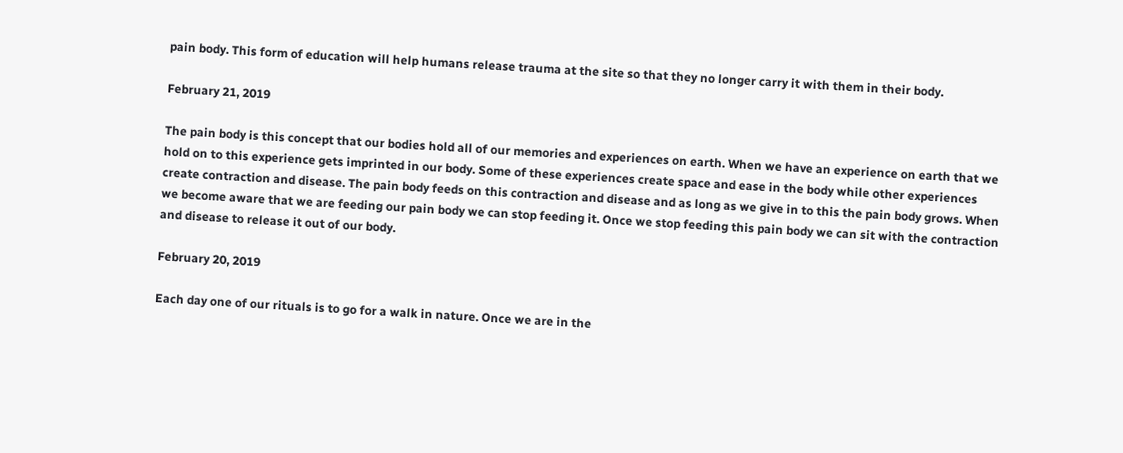pain body. This form of education will help humans release trauma at the site so that they no longer carry it with them in their body.

February 21, 2019

The pain body is this concept that our bodies hold all of our memories and experiences on earth. When we have an experience on earth that we hold on to this experience gets imprinted in our body. Some of these experiences create space and ease in the body while other experiences create contraction and disease. The pain body feeds on this contraction and disease and as long as we give in to this the pain body grows. When we become aware that we are feeding our pain body we can stop feeding it. Once we stop feeding this pain body we can sit with the contraction and disease to release it out of our body.

February 20, 2019

Each day one of our rituals is to go for a walk in nature. Once we are in the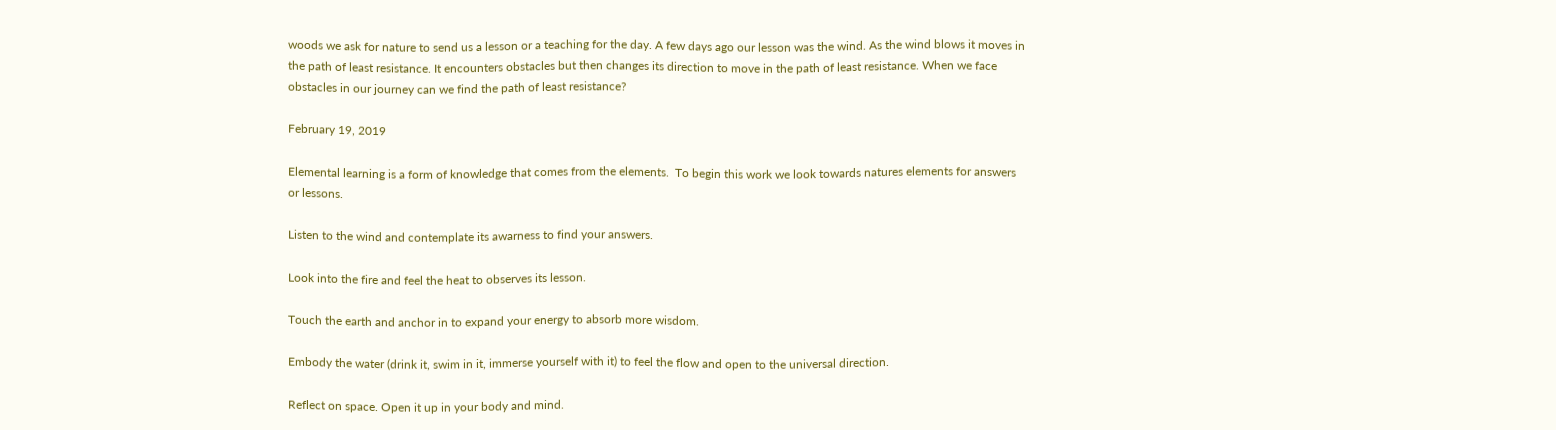woods we ask for nature to send us a lesson or a teaching for the day. A few days ago our lesson was the wind. As the wind blows it moves in the path of least resistance. It encounters obstacles but then changes its direction to move in the path of least resistance. When we face obstacles in our journey can we find the path of least resistance?

February 19, 2019

Elemental learning is a form of knowledge that comes from the elements.  To begin this work we look towards natures elements for answers or lessons.

Listen to the wind and contemplate its awarness to find your answers.

Look into the fire and feel the heat to observes its lesson.

Touch the earth and anchor in to expand your energy to absorb more wisdom.

Embody the water (drink it, swim in it, immerse yourself with it) to feel the flow and open to the universal direction.

Reflect on space. Open it up in your body and mind.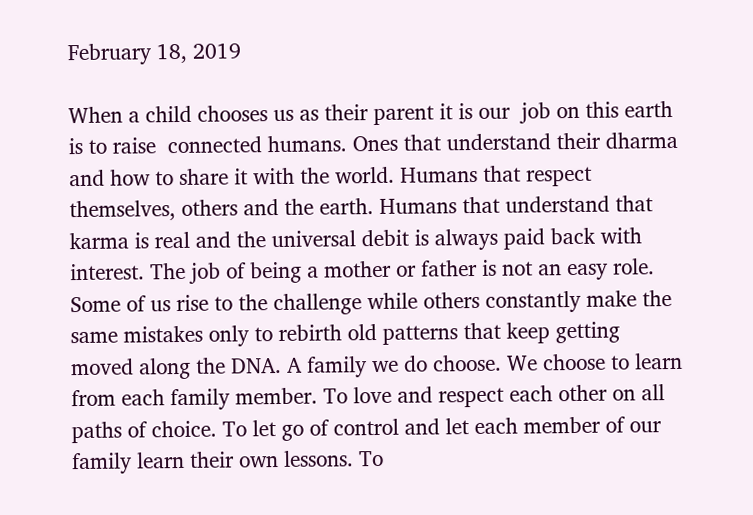February 18, 2019

When a child chooses us as their parent it is our  job on this earth is to raise  connected humans. Ones that understand their dharma and how to share it with the world. Humans that respect themselves, others and the earth. Humans that understand that karma is real and the universal debit is always paid back with interest. The job of being a mother or father is not an easy role. Some of us rise to the challenge while others constantly make the same mistakes only to rebirth old patterns that keep getting moved along the DNA. A family we do choose. We choose to learn from each family member. To love and respect each other on all paths of choice. To let go of control and let each member of our family learn their own lessons. To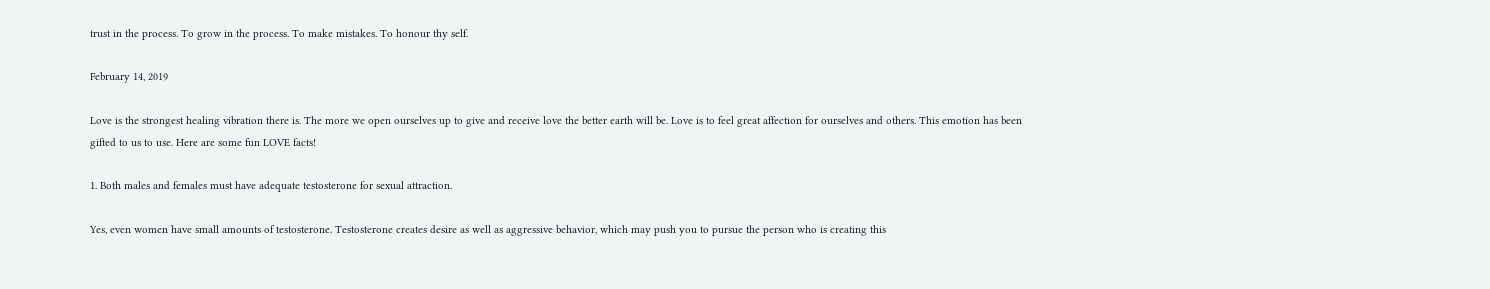trust in the process. To grow in the process. To make mistakes. To honour thy self.

February 14, 2019

Love is the strongest healing vibration there is. The more we open ourselves up to give and receive love the better earth will be. Love is to feel great affection for ourselves and others. This emotion has been gifted to us to use. Here are some fun LOVE facts!

1. Both males and females must have adequate testosterone for sexual attraction.

Yes, even women have small amounts of testosterone. Testosterone creates desire as well as aggressive behavior, which may push you to pursue the person who is creating this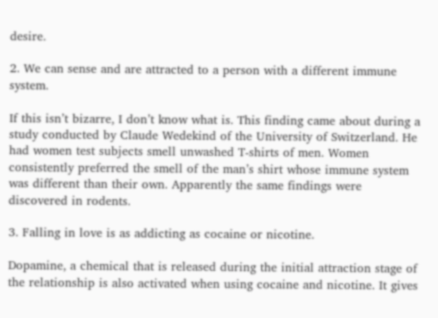desire.

2. We can sense and are attracted to a person with a different immune system.

If this isn’t bizarre, I don’t know what is. This finding came about during a study conducted by Claude Wedekind of the University of Switzerland. He had women test subjects smell unwashed T-shirts of men. Women consistently preferred the smell of the man’s shirt whose immune system was different than their own. Apparently the same findings were discovered in rodents.

3. Falling in love is as addicting as cocaine or nicotine.

Dopamine, a chemical that is released during the initial attraction stage of the relationship is also activated when using cocaine and nicotine. It gives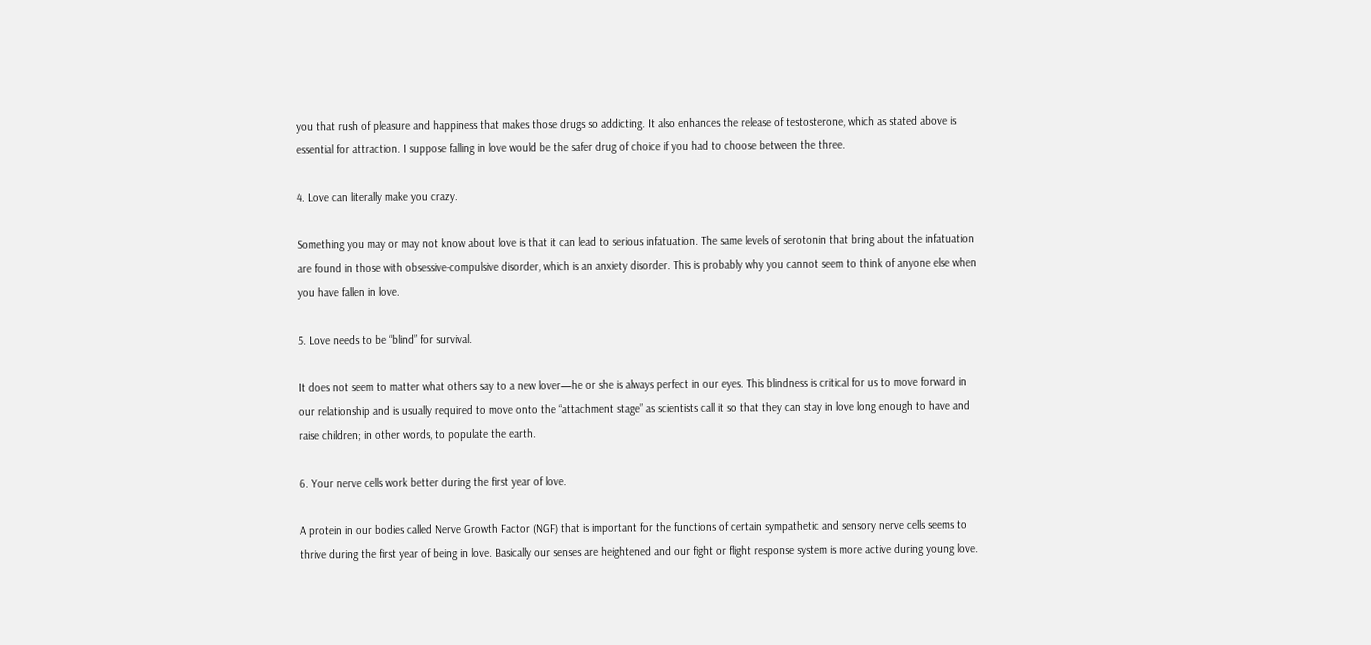you that rush of pleasure and happiness that makes those drugs so addicting. It also enhances the release of testosterone, which as stated above is essential for attraction. I suppose falling in love would be the safer drug of choice if you had to choose between the three.

4. Love can literally make you crazy.

Something you may or may not know about love is that it can lead to serious infatuation. The same levels of serotonin that bring about the infatuation are found in those with obsessive-compulsive disorder, which is an anxiety disorder. This is probably why you cannot seem to think of anyone else when you have fallen in love.

5. Love needs to be “blind” for survival.

It does not seem to matter what others say to a new lover—he or she is always perfect in our eyes. This blindness is critical for us to move forward in our relationship and is usually required to move onto the “attachment stage” as scientists call it so that they can stay in love long enough to have and raise children; in other words, to populate the earth.

6. Your nerve cells work better during the first year of love.

A protein in our bodies called Nerve Growth Factor (NGF) that is important for the functions of certain sympathetic and sensory nerve cells seems to thrive during the first year of being in love. Basically our senses are heightened and our fight or flight response system is more active during young love.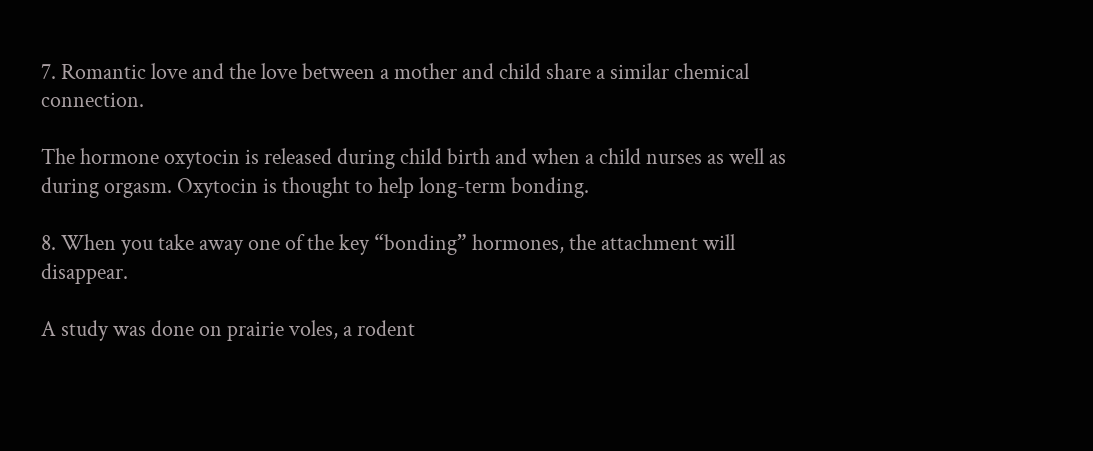7. Romantic love and the love between a mother and child share a similar chemical connection.

The hormone oxytocin is released during child birth and when a child nurses as well as during orgasm. Oxytocin is thought to help long-term bonding.

8. When you take away one of the key “bonding” hormones, the attachment will disappear.

A study was done on prairie voles, a rodent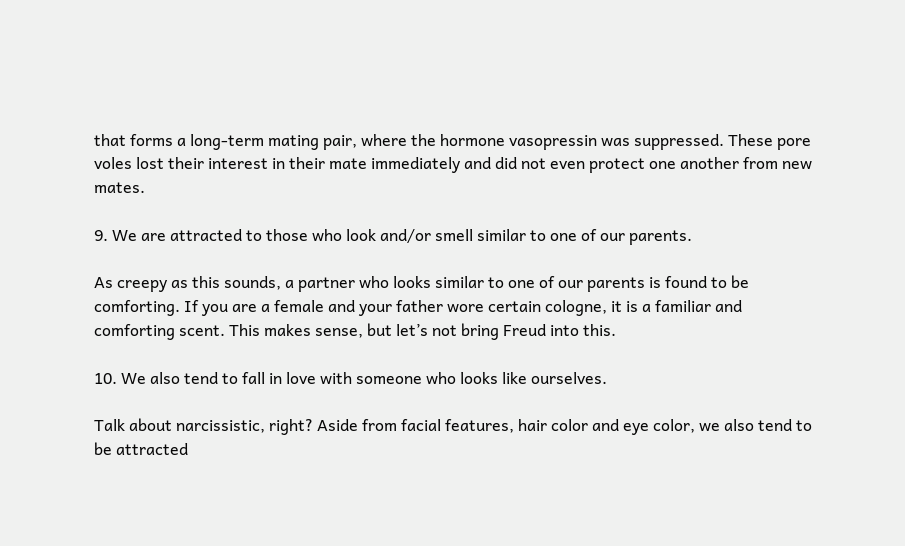that forms a long-term mating pair, where the hormone vasopressin was suppressed. These pore voles lost their interest in their mate immediately and did not even protect one another from new mates.

9. We are attracted to those who look and/or smell similar to one of our parents.

As creepy as this sounds, a partner who looks similar to one of our parents is found to be comforting. If you are a female and your father wore certain cologne, it is a familiar and comforting scent. This makes sense, but let’s not bring Freud into this.

10. We also tend to fall in love with someone who looks like ourselves.

Talk about narcissistic, right? Aside from facial features, hair color and eye color, we also tend to be attracted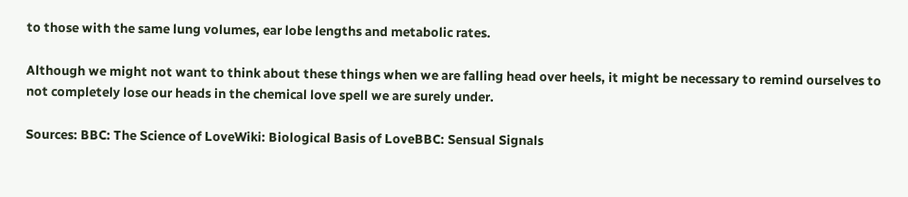to those with the same lung volumes, ear lobe lengths and metabolic rates.

Although we might not want to think about these things when we are falling head over heels, it might be necessary to remind ourselves to not completely lose our heads in the chemical love spell we are surely under.

Sources: BBC: The Science of LoveWiki: Biological Basis of LoveBBC: Sensual Signals